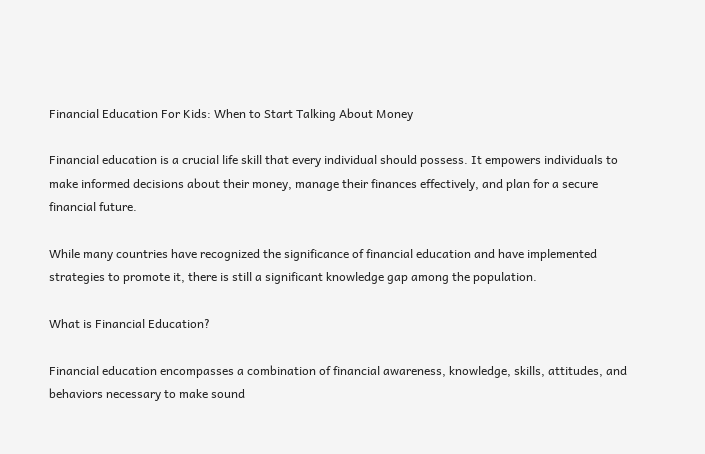Financial Education For Kids: When to Start Talking About Money

Financial education is a crucial life skill that every individual should possess. It empowers individuals to make informed decisions about their money, manage their finances effectively, and plan for a secure financial future.

While many countries have recognized the significance of financial education and have implemented strategies to promote it, there is still a significant knowledge gap among the population.

What is Financial Education?

Financial education encompasses a combination of financial awareness, knowledge, skills, attitudes, and behaviors necessary to make sound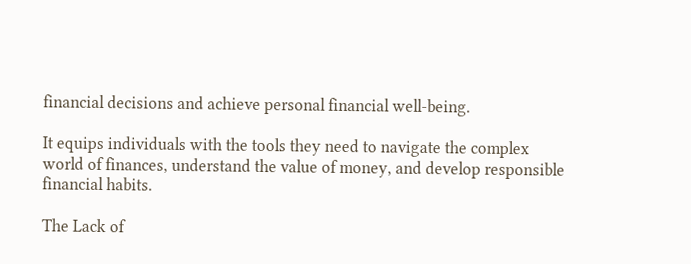financial decisions and achieve personal financial well-being.

It equips individuals with the tools they need to navigate the complex world of finances, understand the value of money, and develop responsible financial habits.

The Lack of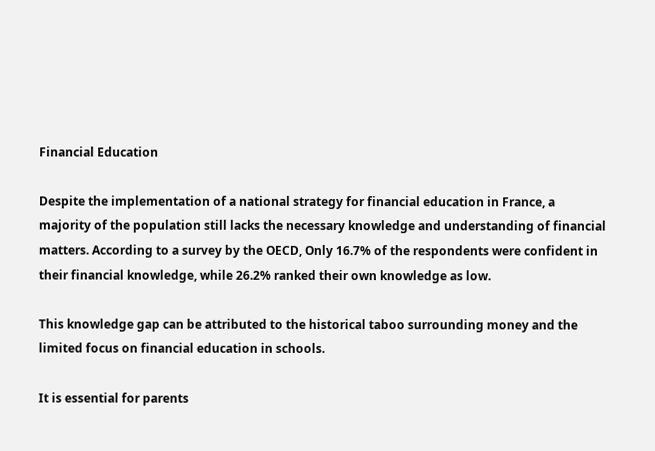Financial Education

Despite the implementation of a national strategy for financial education in France, a majority of the population still lacks the necessary knowledge and understanding of financial matters. According to a survey by the OECD, Only 16.7% of the respondents were confident in their financial knowledge, while 26.2% ranked their own knowledge as low.

This knowledge gap can be attributed to the historical taboo surrounding money and the limited focus on financial education in schools.

It is essential for parents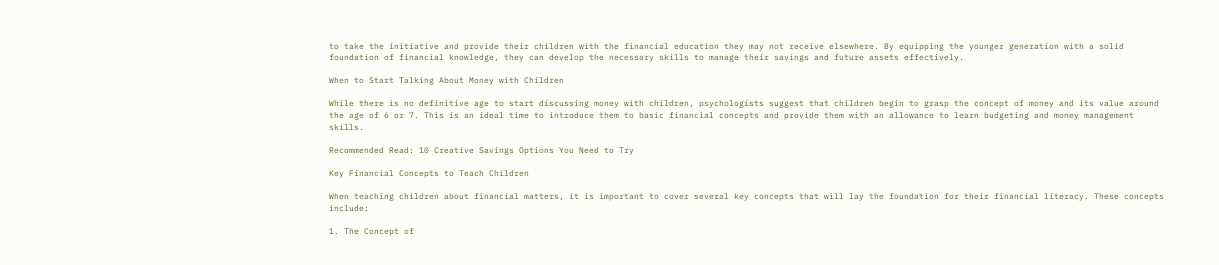to take the initiative and provide their children with the financial education they may not receive elsewhere. By equipping the younger generation with a solid foundation of financial knowledge, they can develop the necessary skills to manage their savings and future assets effectively.

When to Start Talking About Money with Children

While there is no definitive age to start discussing money with children, psychologists suggest that children begin to grasp the concept of money and its value around the age of 6 or 7. This is an ideal time to introduce them to basic financial concepts and provide them with an allowance to learn budgeting and money management skills.

Recommended Read: 10 Creative Savings Options You Need to Try

Key Financial Concepts to Teach Children

When teaching children about financial matters, it is important to cover several key concepts that will lay the foundation for their financial literacy. These concepts include:

1. The Concept of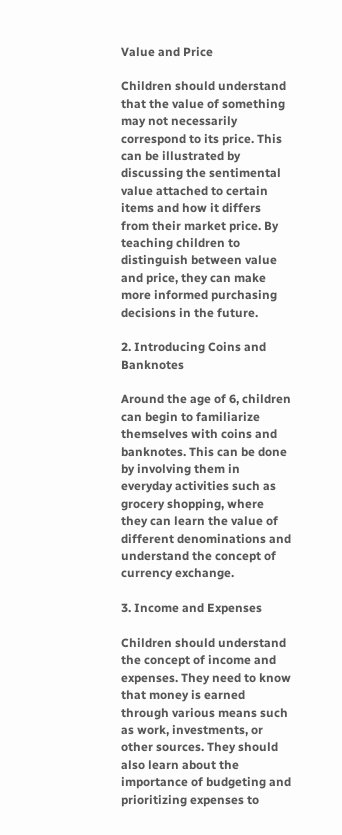Value and Price

Children should understand that the value of something may not necessarily correspond to its price. This can be illustrated by discussing the sentimental value attached to certain items and how it differs from their market price. By teaching children to distinguish between value and price, they can make more informed purchasing decisions in the future.

2. Introducing Coins and Banknotes

Around the age of 6, children can begin to familiarize themselves with coins and banknotes. This can be done by involving them in everyday activities such as grocery shopping, where they can learn the value of different denominations and understand the concept of currency exchange.

3. Income and Expenses

Children should understand the concept of income and expenses. They need to know that money is earned through various means such as work, investments, or other sources. They should also learn about the importance of budgeting and prioritizing expenses to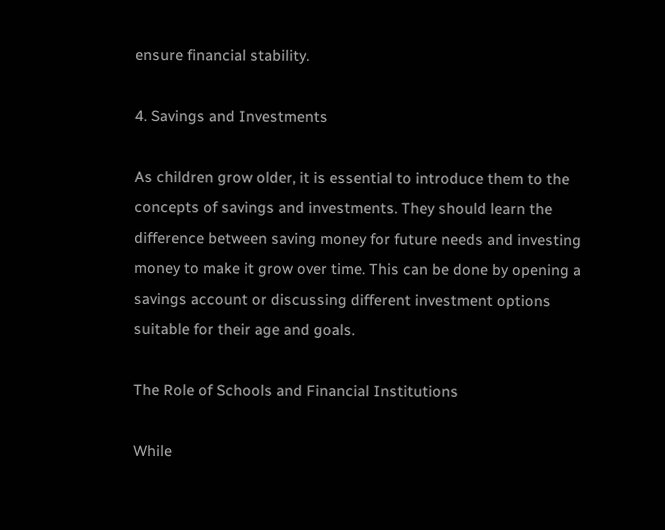ensure financial stability.

4. Savings and Investments

As children grow older, it is essential to introduce them to the concepts of savings and investments. They should learn the difference between saving money for future needs and investing money to make it grow over time. This can be done by opening a savings account or discussing different investment options suitable for their age and goals.

The Role of Schools and Financial Institutions

While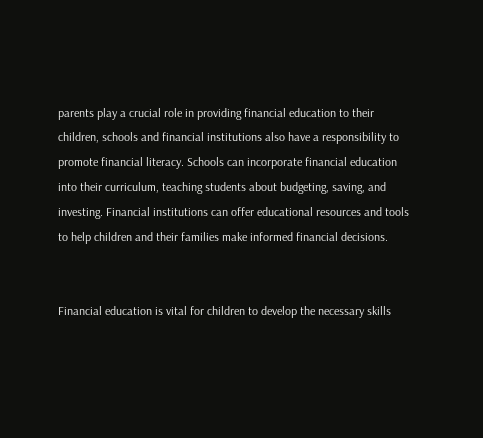parents play a crucial role in providing financial education to their children, schools and financial institutions also have a responsibility to promote financial literacy. Schools can incorporate financial education into their curriculum, teaching students about budgeting, saving, and investing. Financial institutions can offer educational resources and tools to help children and their families make informed financial decisions.


Financial education is vital for children to develop the necessary skills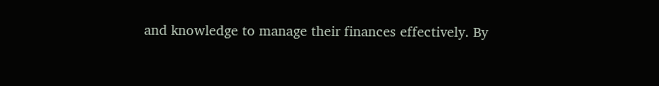and knowledge to manage their finances effectively. By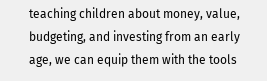teaching children about money, value, budgeting, and investing from an early age, we can equip them with the tools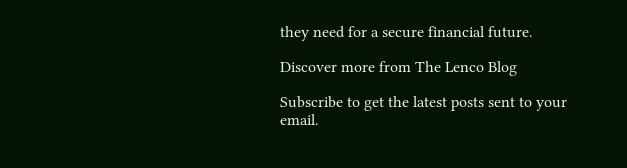they need for a secure financial future.

Discover more from The Lenco Blog

Subscribe to get the latest posts sent to your email.